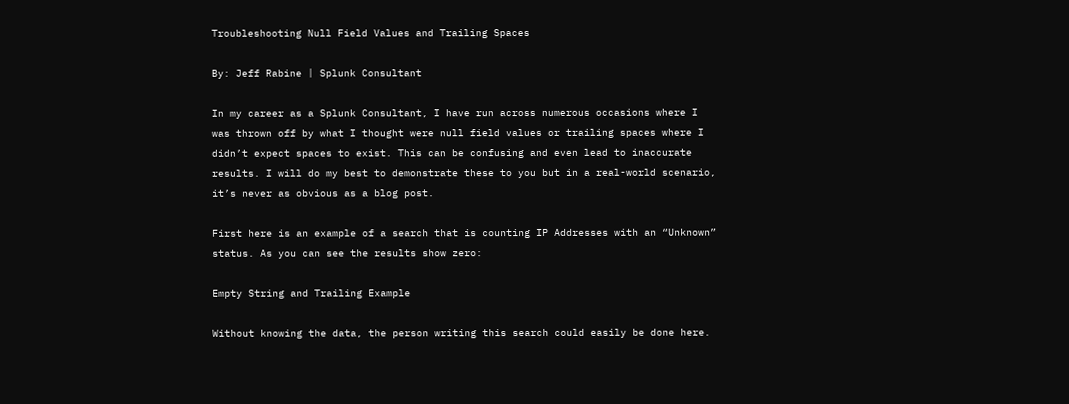Troubleshooting Null Field Values and Trailing Spaces

By: Jeff Rabine | Splunk Consultant

In my career as a Splunk Consultant, I have run across numerous occasions where I was thrown off by what I thought were null field values or trailing spaces where I didn’t expect spaces to exist. This can be confusing and even lead to inaccurate results. I will do my best to demonstrate these to you but in a real-world scenario, it’s never as obvious as a blog post.

First here is an example of a search that is counting IP Addresses with an “Unknown” status. As you can see the results show zero:

Empty String and Trailing Example

Without knowing the data, the person writing this search could easily be done here.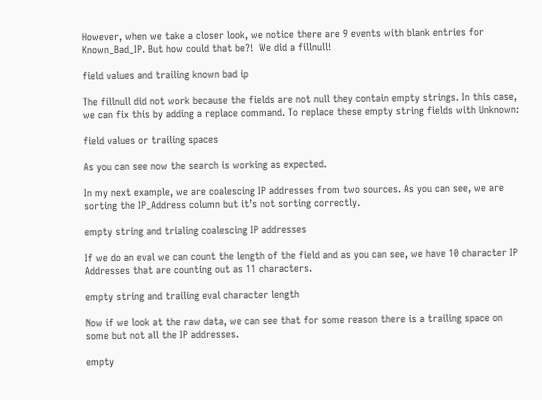However, when we take a closer look, we notice there are 9 events with blank entries for Known_Bad_IP. But how could that be?!  We did a fillnull!

field values and trailing known bad ip

The fillnull did not work because the fields are not null they contain empty strings. In this case, we can fix this by adding a replace command. To replace these empty string fields with Unknown:

field values or trailing spaces

As you can see now the search is working as expected.

In my next example, we are coalescing IP addresses from two sources. As you can see, we are sorting the IP_Address column but it’s not sorting correctly.

empty string and trialing coalescing IP addresses

If we do an eval we can count the length of the field and as you can see, we have 10 character IP Addresses that are counting out as 11 characters.

empty string and trailing eval character length

Now if we look at the raw data, we can see that for some reason there is a trailing space on some but not all the IP addresses.

empty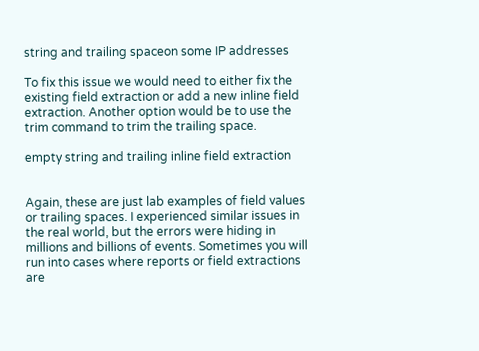string and trailing spaceon some IP addresses

To fix this issue we would need to either fix the existing field extraction or add a new inline field extraction. Another option would be to use the trim command to trim the trailing space.

empty string and trailing inline field extraction


Again, these are just lab examples of field values or trailing spaces. I experienced similar issues in the real world, but the errors were hiding in millions and billions of events. Sometimes you will run into cases where reports or field extractions are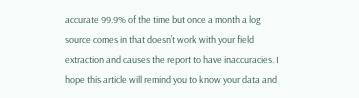accurate 99.9% of the time but once a month a log source comes in that doesn’t work with your field extraction and causes the report to have inaccuracies. I hope this article will remind you to know your data and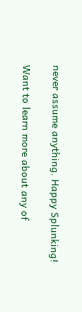never assume anything. Happy Splunking!

Want to learn more about any of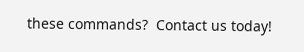these commands?  Contact us today!